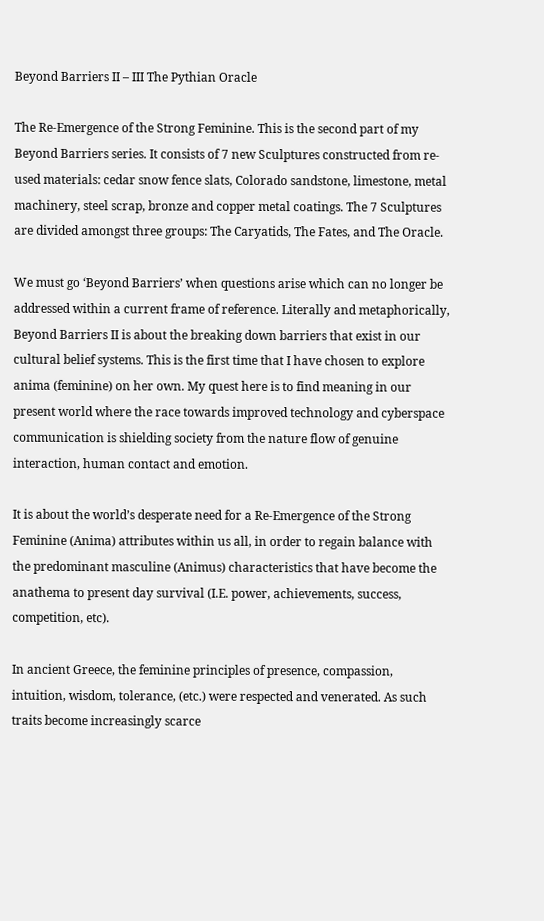Beyond Barriers II – III The Pythian Oracle

The Re-Emergence of the Strong Feminine. This is the second part of my Beyond Barriers series. It consists of 7 new Sculptures constructed from re-used materials: cedar snow fence slats, Colorado sandstone, limestone, metal machinery, steel scrap, bronze and copper metal coatings. The 7 Sculptures are divided amongst three groups: The Caryatids, The Fates, and The Oracle.

We must go ‘Beyond Barriers’ when questions arise which can no longer be addressed within a current frame of reference. Literally and metaphorically, Beyond Barriers II is about the breaking down barriers that exist in our cultural belief systems. This is the first time that I have chosen to explore anima (feminine) on her own. My quest here is to find meaning in our present world where the race towards improved technology and cyberspace communication is shielding society from the nature flow of genuine interaction, human contact and emotion.

It is about the world’s desperate need for a Re-Emergence of the Strong Feminine (Anima) attributes within us all, in order to regain balance with the predominant masculine (Animus) characteristics that have become the anathema to present day survival (I.E. power, achievements, success, competition, etc).

In ancient Greece, the feminine principles of presence, compassion, intuition, wisdom, tolerance, (etc.) were respected and venerated. As such traits become increasingly scarce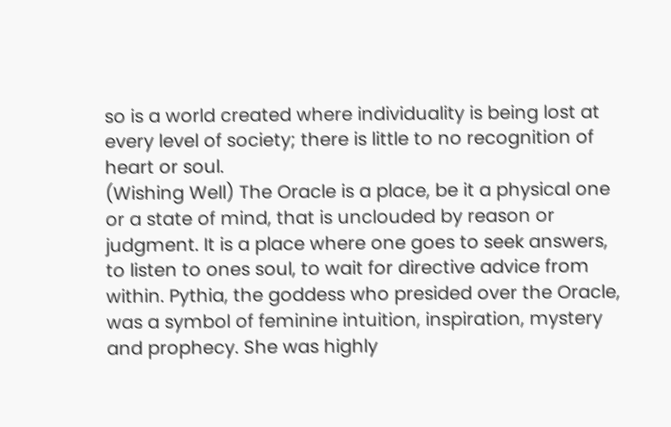so is a world created where individuality is being lost at every level of society; there is little to no recognition of heart or soul.
(Wishing Well) The Oracle is a place, be it a physical one or a state of mind, that is unclouded by reason or judgment. It is a place where one goes to seek answers, to listen to ones soul, to wait for directive advice from within. Pythia, the goddess who presided over the Oracle, was a symbol of feminine intuition, inspiration, mystery and prophecy. She was highly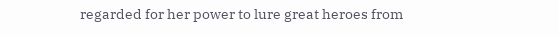regarded for her power to lure great heroes from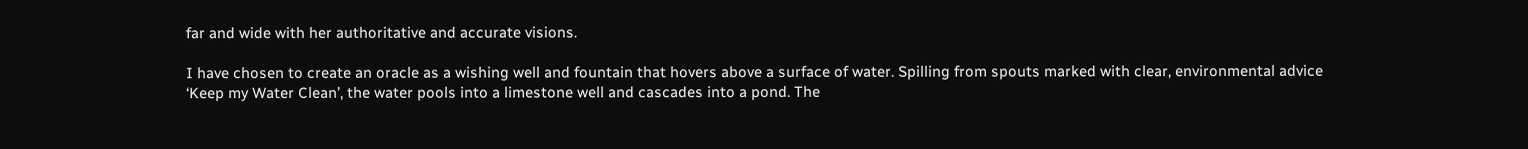far and wide with her authoritative and accurate visions.

I have chosen to create an oracle as a wishing well and fountain that hovers above a surface of water. Spilling from spouts marked with clear, environmental advice ‘Keep my Water Clean’, the water pools into a limestone well and cascades into a pond. The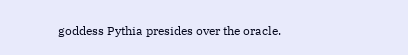goddess Pythia presides over the oracle.